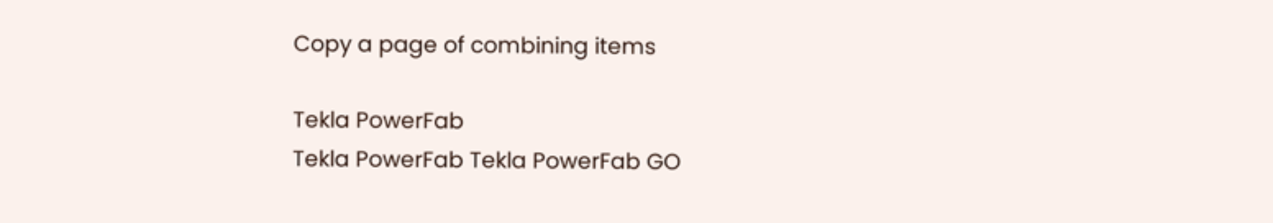Copy a page of combining items

Tekla PowerFab
Tekla PowerFab Tekla PowerFab GO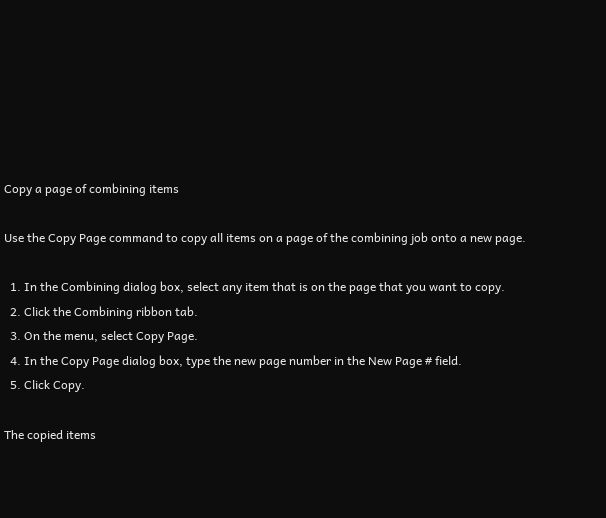Copy a page of combining items

Use the Copy Page command to copy all items on a page of the combining job onto a new page.

  1. In the Combining dialog box, select any item that is on the page that you want to copy.
  2. Click the Combining ribbon tab.
  3. On the menu, select Copy Page.
  4. In the Copy Page dialog box, type the new page number in the New Page # field.
  5. Click Copy.

The copied items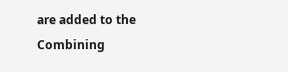are added to the Combining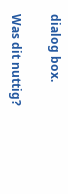dialog box.

Was dit nuttig?